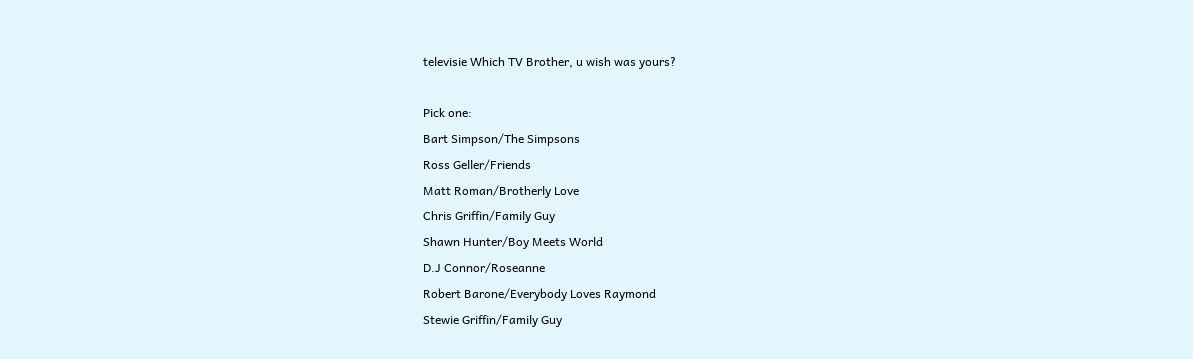televisie Which TV Brother, u wish was yours?

Pick one:
Bart Simpson/The Simpsons
Ross Geller/Friends
Matt Roman/Brotherly Love
Chris Griffin/Family Guy
Shawn Hunter/Boy Meets World
D.J Connor/Roseanne
Robert Barone/Everybody Loves Raymond
Stewie Griffin/Family Guy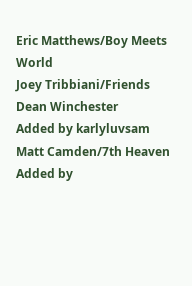Eric Matthews/Boy Meets World
Joey Tribbiani/Friends
Dean Winchester
Added by karlyluvsam
Matt Camden/7th Heaven
Added by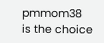pmmom38
is the choice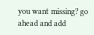you want missing? go ahead and add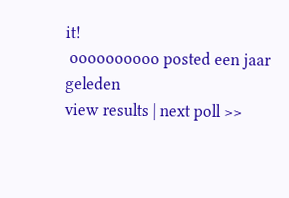it!
 oooooooooo posted een jaar geleden
view results | next poll >>